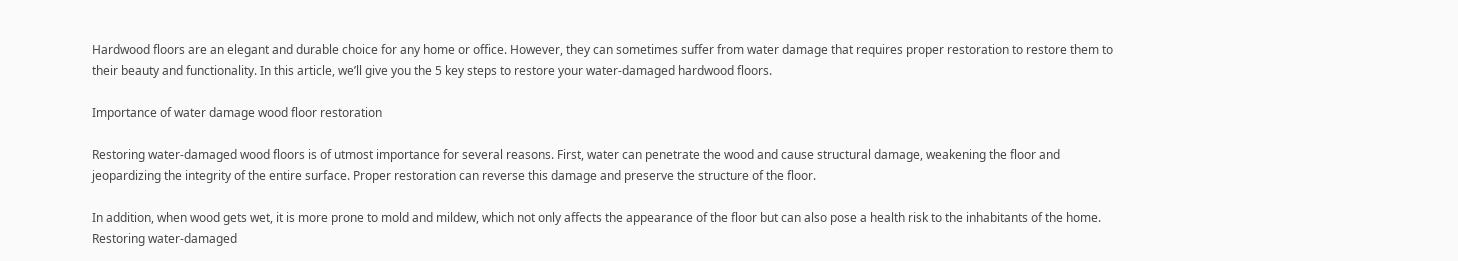Hardwood floors are an elegant and durable choice for any home or office. However, they can sometimes suffer from water damage that requires proper restoration to restore them to their beauty and functionality. In this article, we’ll give you the 5 key steps to restore your water-damaged hardwood floors.

Importance of water damage wood floor restoration

Restoring water-damaged wood floors is of utmost importance for several reasons. First, water can penetrate the wood and cause structural damage, weakening the floor and jeopardizing the integrity of the entire surface. Proper restoration can reverse this damage and preserve the structure of the floor.

In addition, when wood gets wet, it is more prone to mold and mildew, which not only affects the appearance of the floor but can also pose a health risk to the inhabitants of the home. Restoring water-damaged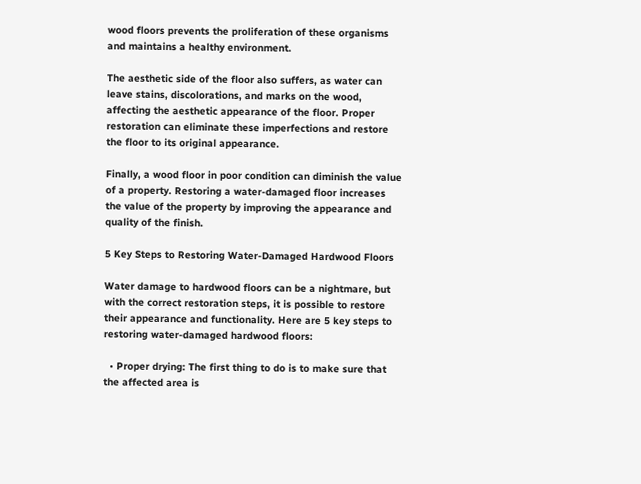wood floors prevents the proliferation of these organisms and maintains a healthy environment.

The aesthetic side of the floor also suffers, as water can leave stains, discolorations, and marks on the wood, affecting the aesthetic appearance of the floor. Proper restoration can eliminate these imperfections and restore the floor to its original appearance.

Finally, a wood floor in poor condition can diminish the value of a property. Restoring a water-damaged floor increases the value of the property by improving the appearance and quality of the finish.

5 Key Steps to Restoring Water-Damaged Hardwood Floors

Water damage to hardwood floors can be a nightmare, but with the correct restoration steps, it is possible to restore their appearance and functionality. Here are 5 key steps to restoring water-damaged hardwood floors:

  • Proper drying: The first thing to do is to make sure that the affected area is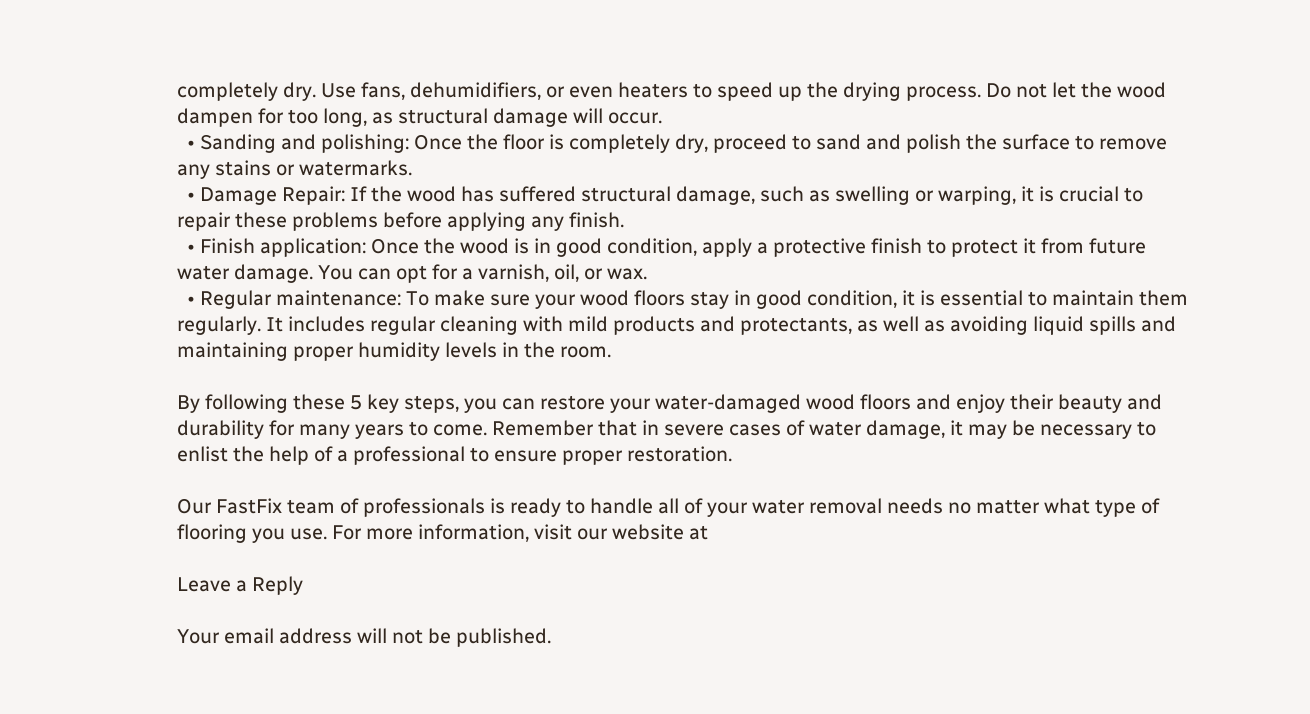completely dry. Use fans, dehumidifiers, or even heaters to speed up the drying process. Do not let the wood dampen for too long, as structural damage will occur.
  • Sanding and polishing: Once the floor is completely dry, proceed to sand and polish the surface to remove any stains or watermarks.
  • Damage Repair: If the wood has suffered structural damage, such as swelling or warping, it is crucial to repair these problems before applying any finish.
  • Finish application: Once the wood is in good condition, apply a protective finish to protect it from future water damage. You can opt for a varnish, oil, or wax.
  • Regular maintenance: To make sure your wood floors stay in good condition, it is essential to maintain them regularly. It includes regular cleaning with mild products and protectants, as well as avoiding liquid spills and maintaining proper humidity levels in the room.

By following these 5 key steps, you can restore your water-damaged wood floors and enjoy their beauty and durability for many years to come. Remember that in severe cases of water damage, it may be necessary to enlist the help of a professional to ensure proper restoration.

Our FastFix team of professionals is ready to handle all of your water removal needs no matter what type of flooring you use. For more information, visit our website at

Leave a Reply

Your email address will not be published.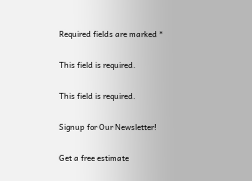Required fields are marked *

This field is required.

This field is required.

Signup for Our Newsletter!

Get a free estimate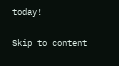today!

Skip to content